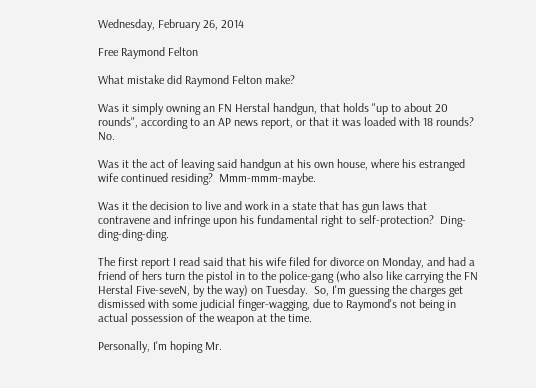Wednesday, February 26, 2014

Free Raymond Felton

What mistake did Raymond Felton make?

Was it simply owning an FN Herstal handgun, that holds "up to about 20 rounds", according to an AP news report, or that it was loaded with 18 rounds?  No.

Was it the act of leaving said handgun at his own house, where his estranged wife continued residing?  Mmm-mmm-maybe.

Was it the decision to live and work in a state that has gun laws that contravene and infringe upon his fundamental right to self-protection?  Ding-ding-ding-ding.

The first report I read said that his wife filed for divorce on Monday, and had a friend of hers turn the pistol in to the police-gang (who also like carrying the FN Herstal Five-seveN, by the way) on Tuesday.  So, I'm guessing the charges get dismissed with some judicial finger-wagging, due to Raymond's not being in actual possession of the weapon at the time.

Personally, I'm hoping Mr.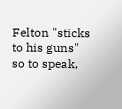Felton "sticks to his guns" so to speak,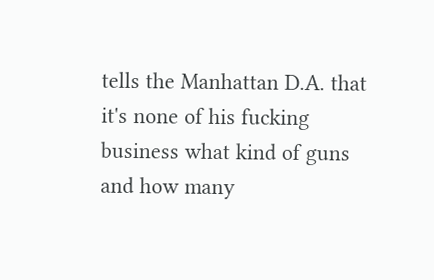tells the Manhattan D.A. that it's none of his fucking business what kind of guns and how many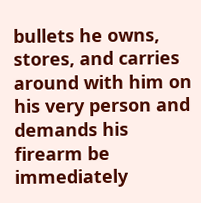bullets he owns, stores, and carries around with him on his very person and demands his firearm be immediately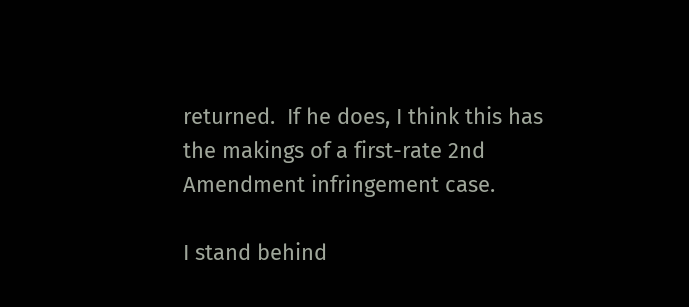returned.  If he does, I think this has the makings of a first-rate 2nd Amendment infringement case.

I stand behind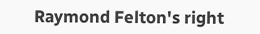Raymond Felton's right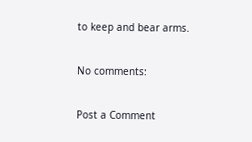to keep and bear arms.

No comments:

Post a Comment